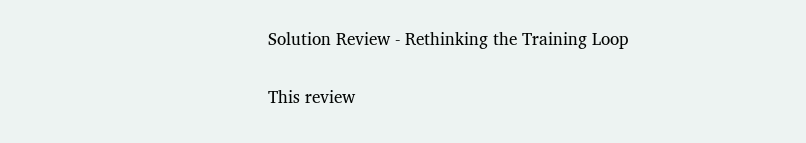Solution Review - Rethinking the Training Loop

This review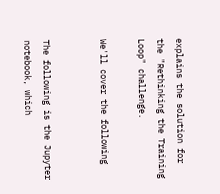explains the solution for the "Rethinking the Training Loop" challenge.

We'll cover the following


The following is the Jupyter notebook, which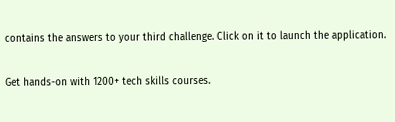contains the answers to your third challenge. Click on it to launch the application.

Get hands-on with 1200+ tech skills courses.